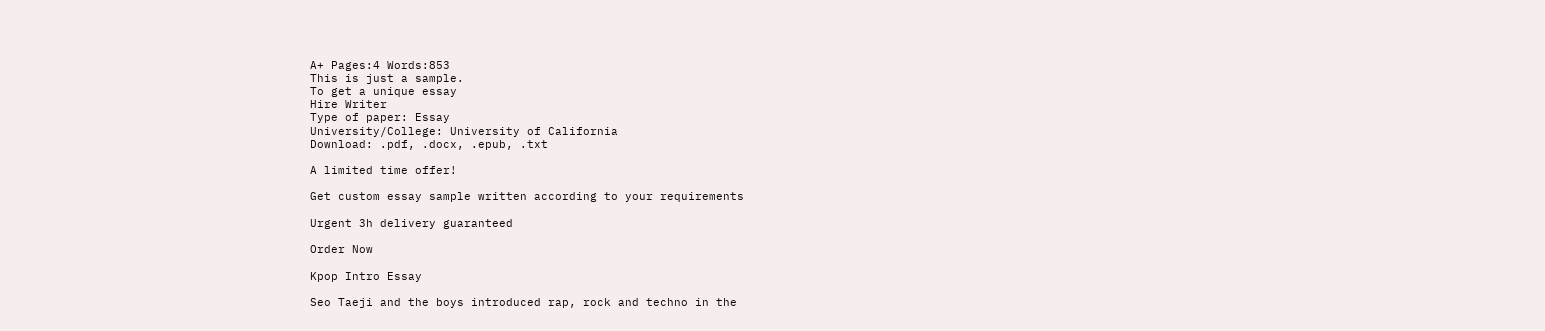A+ Pages:4 Words:853
This is just a sample.
To get a unique essay
Hire Writer
Type of paper: Essay
University/College: University of California
Download: .pdf, .docx, .epub, .txt

A limited time offer!

Get custom essay sample written according to your requirements

Urgent 3h delivery guaranteed

Order Now

Kpop Intro Essay

Seo Taeji and the boys introduced rap, rock and techno in the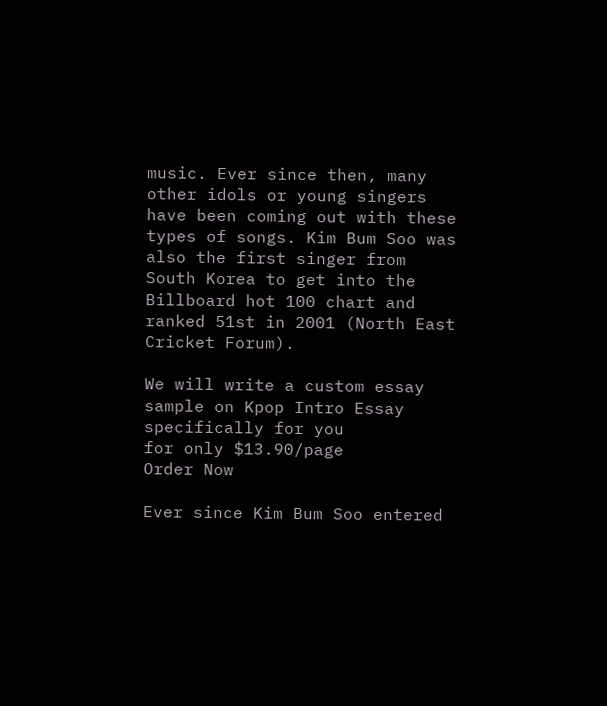music. Ever since then, many other idols or young singers have been coming out with these types of songs. Kim Bum Soo was also the first singer from South Korea to get into the Billboard hot 100 chart and ranked 51st in 2001 (North East Cricket Forum).

We will write a custom essay sample on Kpop Intro Essay specifically for you
for only $13.90/page
Order Now

Ever since Kim Bum Soo entered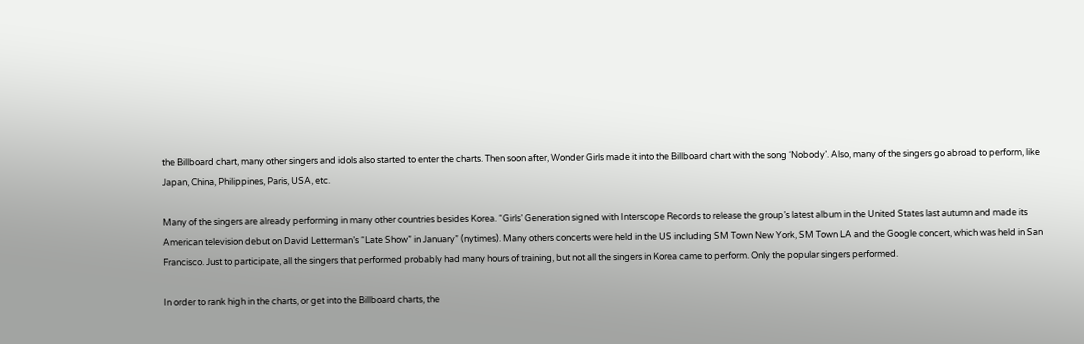the Billboard chart, many other singers and idols also started to enter the charts. Then soon after, Wonder Girls made it into the Billboard chart with the song ‘Nobody’. Also, many of the singers go abroad to perform, like Japan, China, Philippines, Paris, USA, etc.

Many of the singers are already performing in many other countries besides Korea. “Girls’ Generation signed with Interscope Records to release the group’s latest album in the United States last autumn and made its American television debut on David Letterman’s “Late Show” in January” (nytimes). Many others concerts were held in the US including SM Town New York, SM Town LA and the Google concert, which was held in San Francisco. Just to participate, all the singers that performed probably had many hours of training, but not all the singers in Korea came to perform. Only the popular singers performed.

In order to rank high in the charts, or get into the Billboard charts, the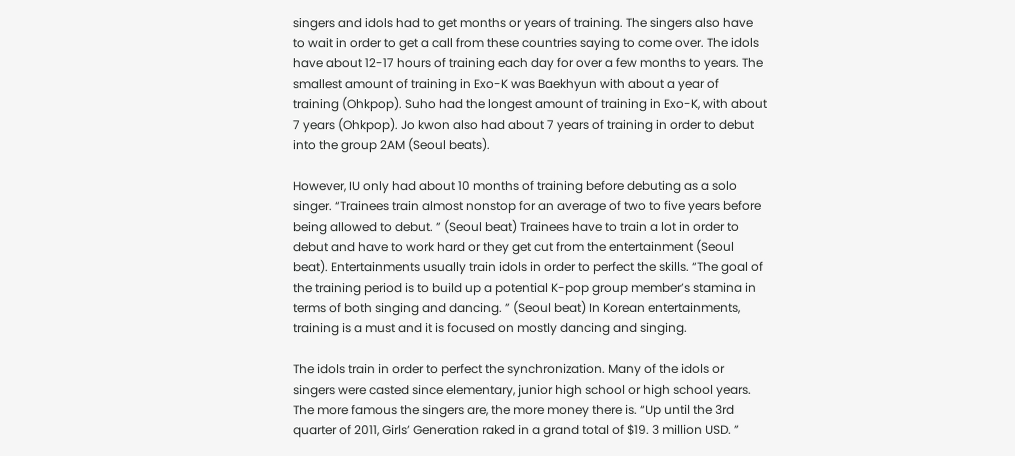singers and idols had to get months or years of training. The singers also have to wait in order to get a call from these countries saying to come over. The idols have about 12-17 hours of training each day for over a few months to years. The smallest amount of training in Exo-K was Baekhyun with about a year of training (Ohkpop). Suho had the longest amount of training in Exo-K, with about 7 years (Ohkpop). Jo kwon also had about 7 years of training in order to debut into the group 2AM (Seoul beats).

However, IU only had about 10 months of training before debuting as a solo singer. “Trainees train almost nonstop for an average of two to five years before being allowed to debut. ” (Seoul beat) Trainees have to train a lot in order to debut and have to work hard or they get cut from the entertainment (Seoul beat). Entertainments usually train idols in order to perfect the skills. “The goal of the training period is to build up a potential K-pop group member’s stamina in terms of both singing and dancing. ” (Seoul beat) In Korean entertainments, training is a must and it is focused on mostly dancing and singing.

The idols train in order to perfect the synchronization. Many of the idols or singers were casted since elementary, junior high school or high school years. The more famous the singers are, the more money there is. “Up until the 3rd quarter of 2011, Girls’ Generation raked in a grand total of $19. 3 million USD. ”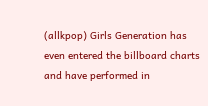(allkpop) Girls Generation has even entered the billboard charts and have performed in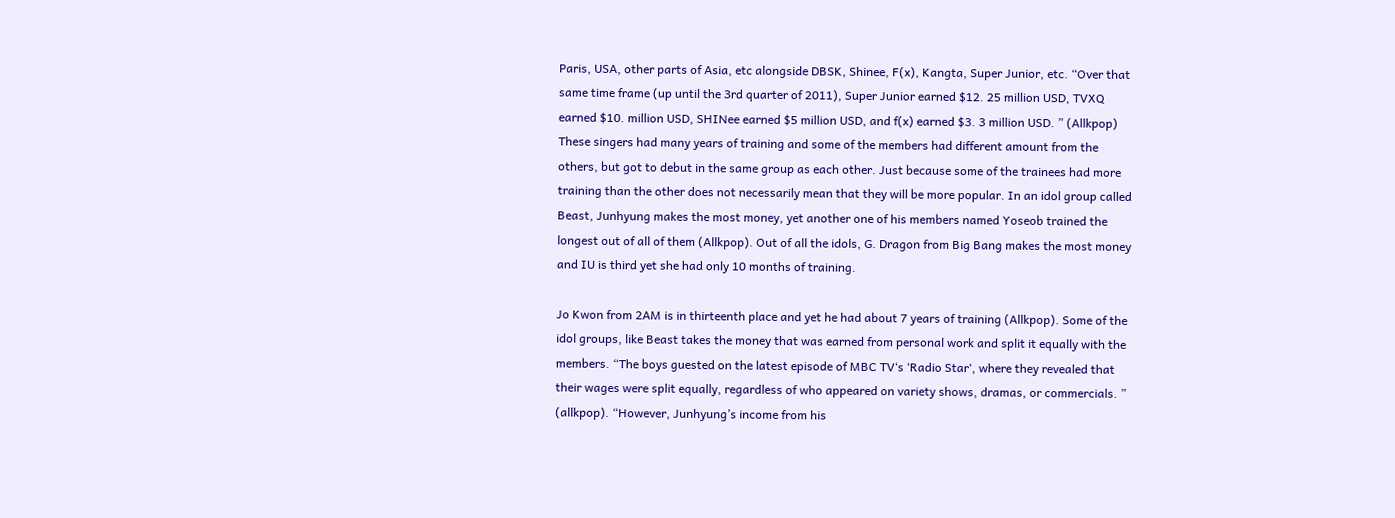Paris, USA, other parts of Asia, etc alongside DBSK, Shinee, F(x), Kangta, Super Junior, etc. “Over that same time frame (up until the 3rd quarter of 2011), Super Junior earned $12. 25 million USD, TVXQ earned $10. million USD, SHINee earned $5 million USD, and f(x) earned $3. 3 million USD. ” (Allkpop) These singers had many years of training and some of the members had different amount from the others, but got to debut in the same group as each other. Just because some of the trainees had more training than the other does not necessarily mean that they will be more popular. In an idol group called Beast, Junhyung makes the most money, yet another one of his members named Yoseob trained the longest out of all of them (Allkpop). Out of all the idols, G. Dragon from Big Bang makes the most money and IU is third yet she had only 10 months of training.

Jo Kwon from 2AM is in thirteenth place and yet he had about 7 years of training (Allkpop). Some of the idol groups, like Beast takes the money that was earned from personal work and split it equally with the members. “The boys guested on the latest episode of MBC TV‘s ‘Radio Star‘, where they revealed that their wages were split equally, regardless of who appeared on variety shows, dramas, or commercials. ” (allkpop). “However, Junhyung’s income from his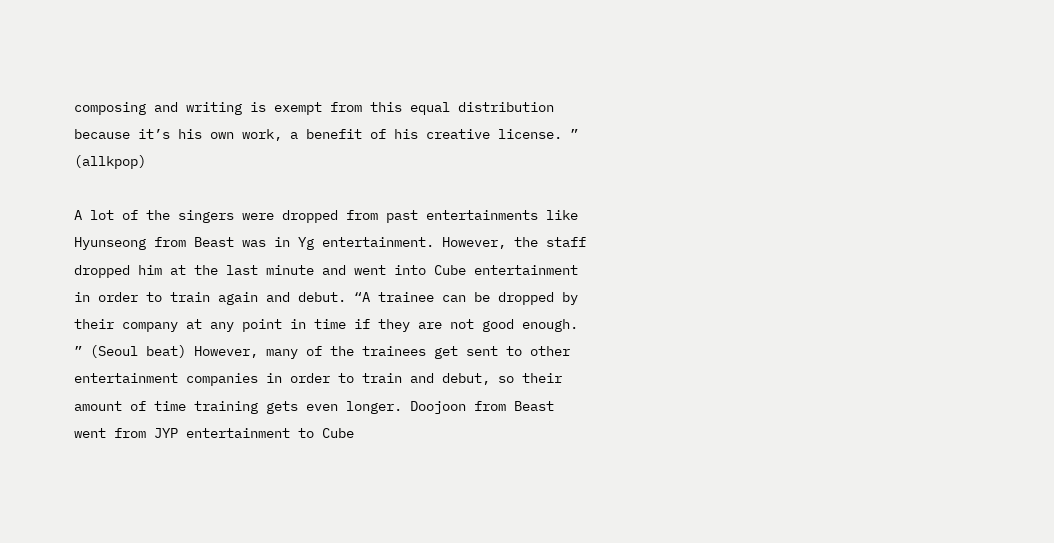composing and writing is exempt from this equal distribution because it’s his own work, a benefit of his creative license. ” (allkpop)

A lot of the singers were dropped from past entertainments like Hyunseong from Beast was in Yg entertainment. However, the staff dropped him at the last minute and went into Cube entertainment in order to train again and debut. “A trainee can be dropped by their company at any point in time if they are not good enough. ” (Seoul beat) However, many of the trainees get sent to other entertainment companies in order to train and debut, so their amount of time training gets even longer. Doojoon from Beast went from JYP entertainment to Cube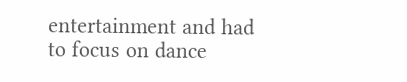entertainment and had to focus on dance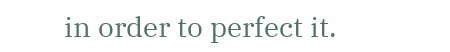in order to perfect it.